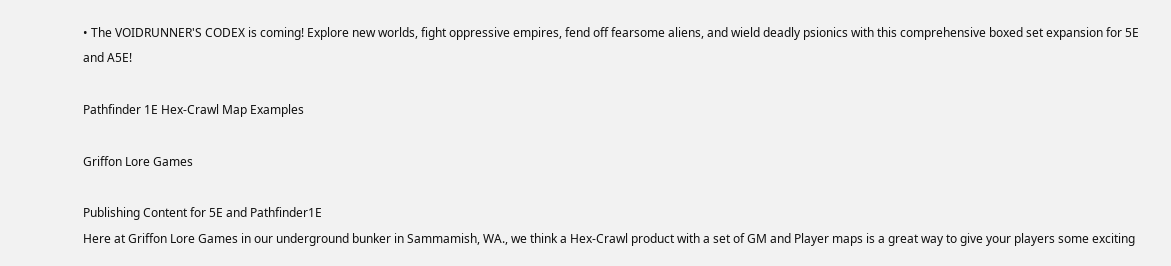• The VOIDRUNNER'S CODEX is coming! Explore new worlds, fight oppressive empires, fend off fearsome aliens, and wield deadly psionics with this comprehensive boxed set expansion for 5E and A5E!

Pathfinder 1E Hex-Crawl Map Examples

Griffon Lore Games

Publishing Content for 5E and Pathfinder1E
Here at Griffon Lore Games in our underground bunker in Sammamish, WA., we think a Hex-Crawl product with a set of GM and Player maps is a great way to give your players some exciting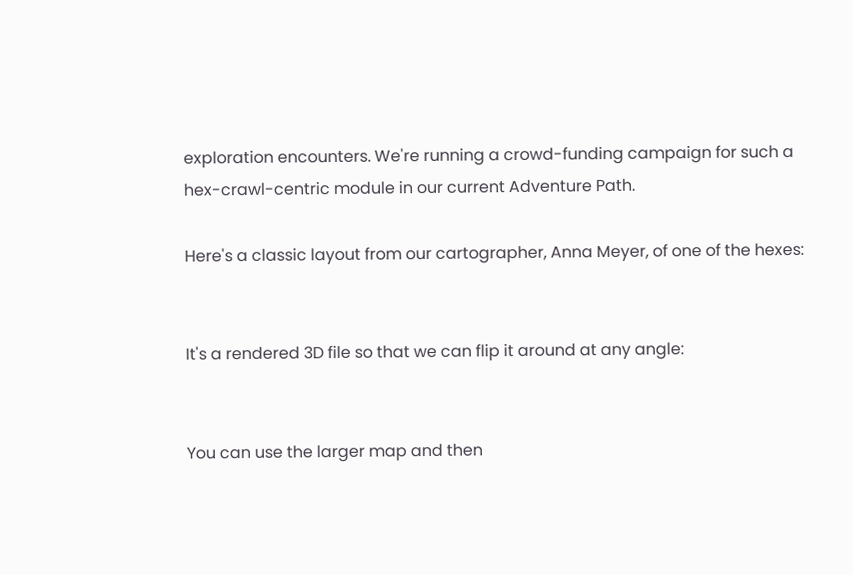exploration encounters. We're running a crowd-funding campaign for such a hex-crawl-centric module in our current Adventure Path.

Here's a classic layout from our cartographer, Anna Meyer, of one of the hexes:


It's a rendered 3D file so that we can flip it around at any angle:


You can use the larger map and then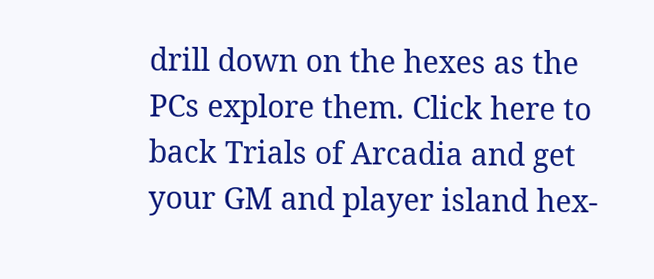drill down on the hexes as the PCs explore them. Click here to back Trials of Arcadia and get your GM and player island hex-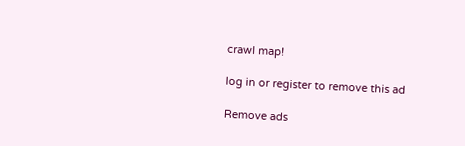crawl map!

log in or register to remove this ad

Remove ads